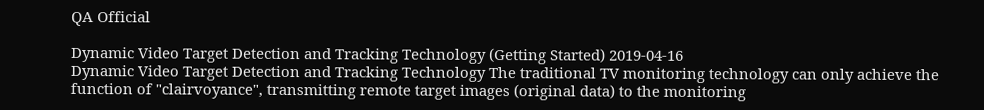QA Official

Dynamic Video Target Detection and Tracking Technology (Getting Started) 2019-04-16
Dynamic Video Target Detection and Tracking Technology The traditional TV monitoring technology can only achieve the function of "clairvoyance", transmitting remote target images (original data) to the monitoring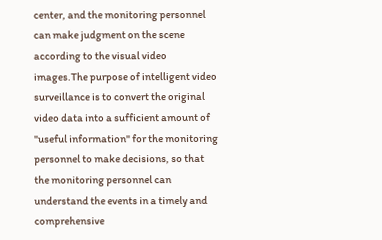center, and the monitoring personnel can make judgment on the scene according to the visual video images.The purpose of intelligent video surveillance is to convert the original video data into a sufficient amount of "useful information" for the monitoring personnel to make decisions, so that the monitoring personnel can understand the events in a timely and comprehensive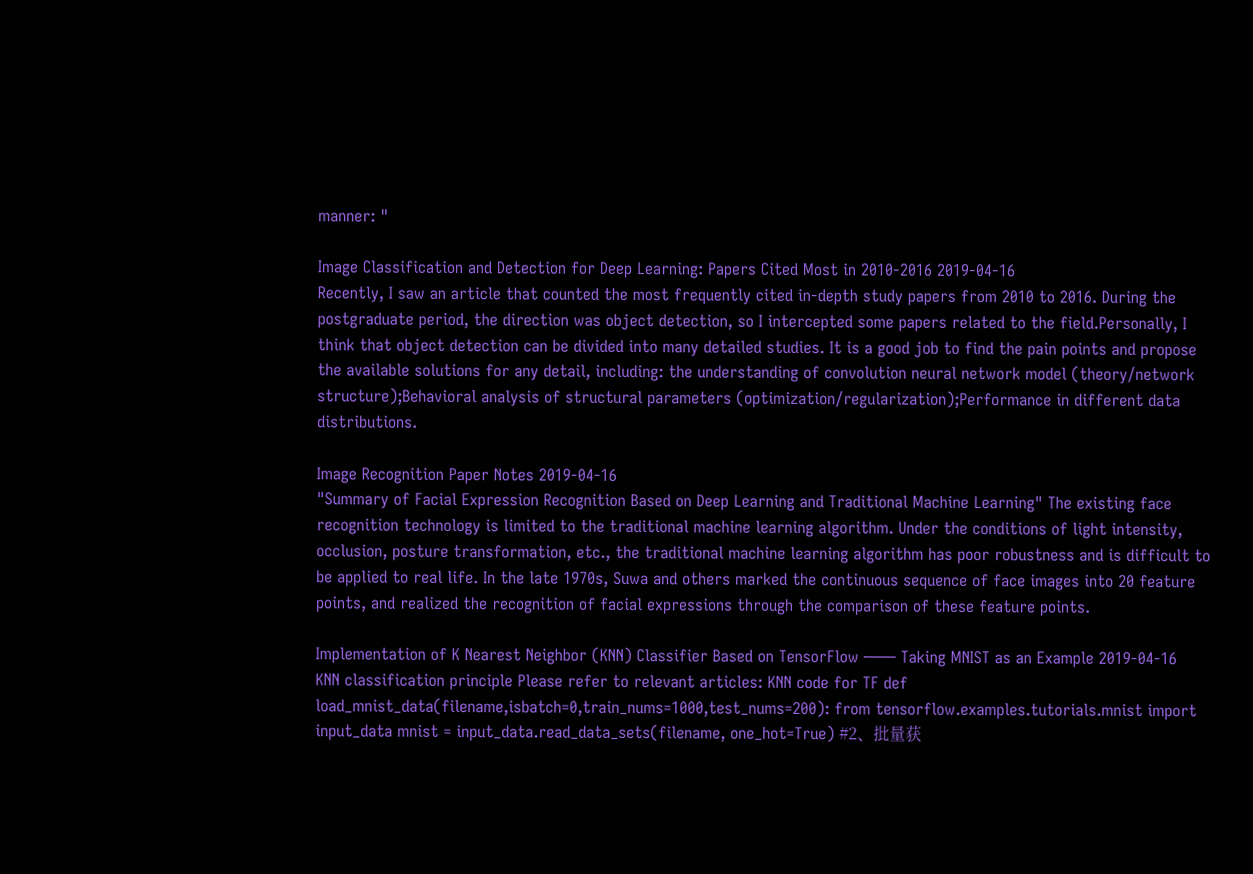manner: "

Image Classification and Detection for Deep Learning: Papers Cited Most in 2010-2016 2019-04-16
Recently, I saw an article that counted the most frequently cited in-depth study papers from 2010 to 2016. During the postgraduate period, the direction was object detection, so I intercepted some papers related to the field.Personally, I think that object detection can be divided into many detailed studies. It is a good job to find the pain points and propose the available solutions for any detail, including: the understanding of convolution neural network model (theory/network structure);Behavioral analysis of structural parameters (optimization/regularization);Performance in different data distributions.

Image Recognition Paper Notes 2019-04-16
"Summary of Facial Expression Recognition Based on Deep Learning and Traditional Machine Learning" The existing face recognition technology is limited to the traditional machine learning algorithm. Under the conditions of light intensity, occlusion, posture transformation, etc., the traditional machine learning algorithm has poor robustness and is difficult to be applied to real life. In the late 1970s, Suwa and others marked the continuous sequence of face images into 20 feature points, and realized the recognition of facial expressions through the comparison of these feature points.

Implementation of K Nearest Neighbor (KNN) Classifier Based on TensorFlow —— Taking MNIST as an Example 2019-04-16
KNN classification principle Please refer to relevant articles: KNN code for TF def load_mnist_data(filename,isbatch=0,train_nums=1000,test_nums=200): from tensorflow.examples.tutorials.mnist import input_data mnist = input_data.read_data_sets(filename, one_hot=True) #2、批量获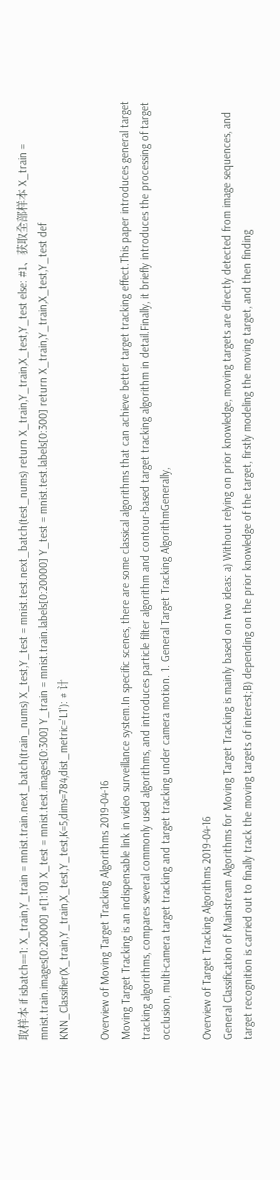取样本 if isbatch==1: X_train,Y_train = mnist.train.next_batch(train_nums) X_test,Y_test = mnist.test.next_batch(test_nums) return X_train,Y_train,X_test,Y_test else: #1、获取全部样本 X_train = mnist.train.images[0:20000] #[1:10] X_test = mnist.test.images[0:300] Y_train = mnist.train.labels[0:20000] Y_test = mnist.test.labels[0:300] return X_train,Y_train,X_test,Y_test def KNN_Classifier(X_train,Y_train,X_test,Y_test,K=5,dims=784,dist_metric='L1'): # 计

Overview of Moving Target Tracking Algorithms 2019-04-16
Moving Target Tracking is an indispensable link in video surveillance system.In specific scenes, there are some classical algorithms that can achieve better target tracking effect.This paper introduces general target tracking algorithms, compares several commonly used algorithms, and introduces particle filter algorithm and contour-based target tracking algorithm in detail.Finally, it briefly introduces the processing of target occlusion, multi-camera target tracking and target tracking under camera motion. 1. General Target Tracking AlgorithmGenerally,

Overview of Target Tracking Algorithms 2019-04-16
General Classification of Mainstream Algorithms for Moving Target Tracking is mainly based on two ideas: a) Without relying on prior knowledge, moving targets are directly detected from image sequences, and target recognition is carried out to finally track the moving targets of interest;B) depending on the prior knowledge of the target, firstly modeling the moving target, and then finding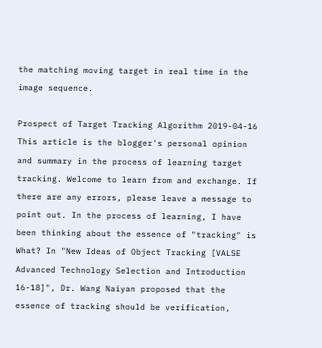the matching moving target in real time in the image sequence.

Prospect of Target Tracking Algorithm 2019-04-16
This article is the blogger's personal opinion and summary in the process of learning target tracking. Welcome to learn from and exchange. If there are any errors, please leave a message to point out. In the process of learning, I have been thinking about the essence of "tracking" is What? In "New Ideas of Object Tracking [VALSE Advanced Technology Selection and Introduction 16-18]", Dr. Wang Naiyan proposed that the essence of tracking should be verification,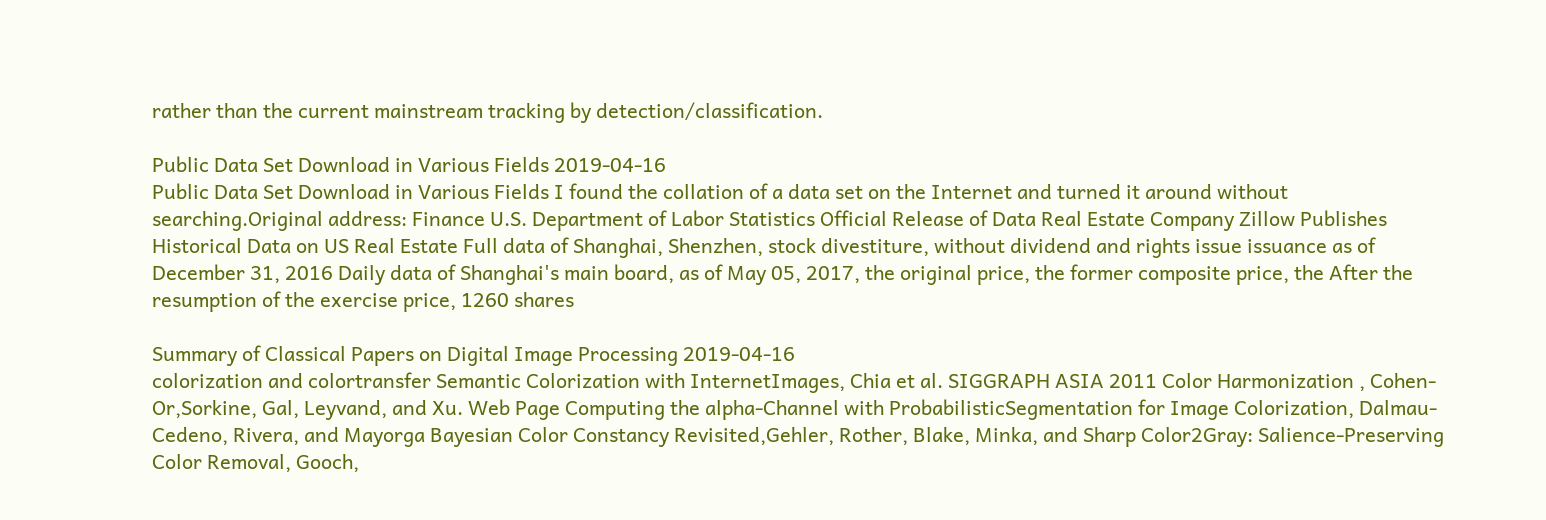rather than the current mainstream tracking by detection/classification.

Public Data Set Download in Various Fields 2019-04-16
Public Data Set Download in Various Fields I found the collation of a data set on the Internet and turned it around without searching.Original address: Finance U.S. Department of Labor Statistics Official Release of Data Real Estate Company Zillow Publishes Historical Data on US Real Estate Full data of Shanghai, Shenzhen, stock divestiture, without dividend and rights issue issuance as of December 31, 2016 Daily data of Shanghai's main board, as of May 05, 2017, the original price, the former composite price, the After the resumption of the exercise price, 1260 shares

Summary of Classical Papers on Digital Image Processing 2019-04-16
colorization and colortransfer Semantic Colorization with InternetImages, Chia et al. SIGGRAPH ASIA 2011 Color Harmonization , Cohen-Or,Sorkine, Gal, Leyvand, and Xu. Web Page Computing the alpha-Channel with ProbabilisticSegmentation for Image Colorization, Dalmau-Cedeno, Rivera, and Mayorga Bayesian Color Constancy Revisited,Gehler, Rother, Blake, Minka, and Sharp Color2Gray: Salience-Preserving Color Removal, Gooch,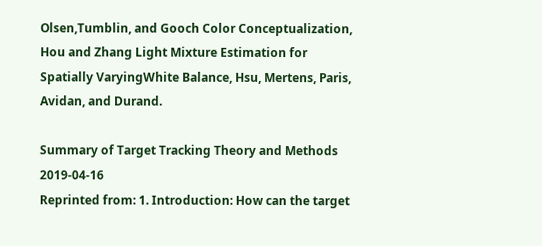Olsen,Tumblin, and Gooch Color Conceptualization, Hou and Zhang Light Mixture Estimation for Spatially VaryingWhite Balance, Hsu, Mertens, Paris, Avidan, and Durand.

Summary of Target Tracking Theory and Methods 2019-04-16
Reprinted from: 1. Introduction: How can the target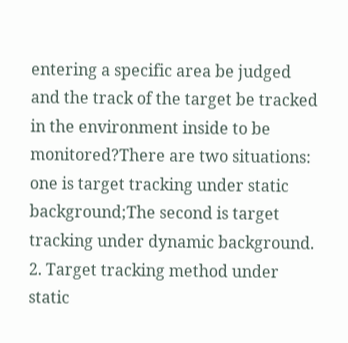entering a specific area be judged and the track of the target be tracked in the environment inside to be monitored?There are two situations: one is target tracking under static background;The second is target tracking under dynamic background. 2. Target tracking method under static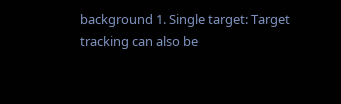background 1. Single target: Target tracking can also be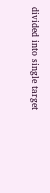divided into single target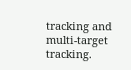tracking and multi-target tracking.